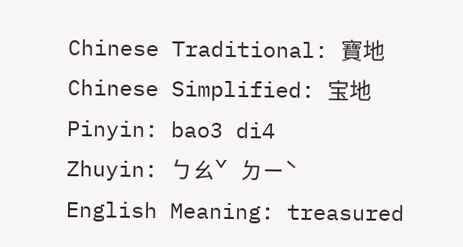Chinese Traditional: 寶地
Chinese Simplified: 宝地
Pinyin: bao3 di4
Zhuyin: ㄅㄠˇ ㄉㄧˋ
English Meaning: treasured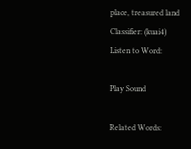place, treasured land
Classifier: (kuai4)
Listen to Word:

Play Sound

Related Words: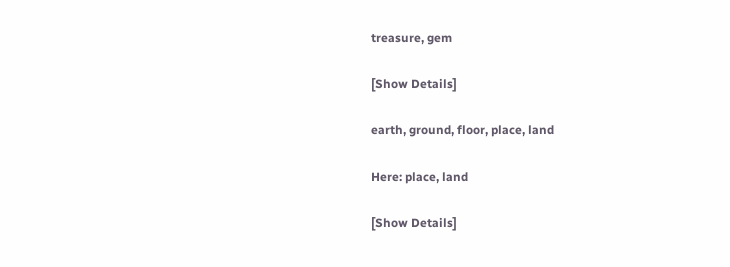treasure, gem

[Show Details]

earth, ground, floor, place, land

Here: place, land

[Show Details]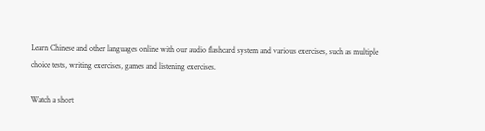Learn Chinese and other languages online with our audio flashcard system and various exercises, such as multiple choice tests, writing exercises, games and listening exercises.

Watch a short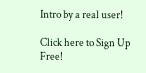Intro by a real user!

Click here to Sign Up Free!